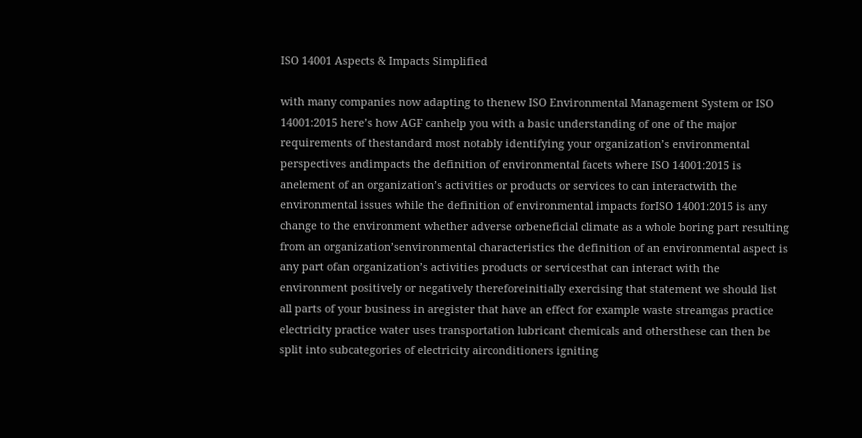ISO 14001 Aspects & Impacts Simplified

with many companies now adapting to thenew ISO Environmental Management System or ISO 14001:2015 here’s how AGF canhelp you with a basic understanding of one of the major requirements of thestandard most notably identifying your organization’s environmental perspectives andimpacts the definition of environmental facets where ISO 14001:2015 is anelement of an organization’s activities or products or services to can interactwith the environmental issues while the definition of environmental impacts forISO 14001:2015 is any change to the environment whether adverse orbeneficial climate as a whole boring part resulting from an organization’senvironmental characteristics the definition of an environmental aspect is any part ofan organization’s activities products or servicesthat can interact with the environment positively or negatively thereforeinitially exercising that statement we should list all parts of your business in aregister that have an effect for example waste streamgas practice electricity practice water uses transportation lubricant chemicals and othersthese can then be split into subcategories of electricity airconditioners igniting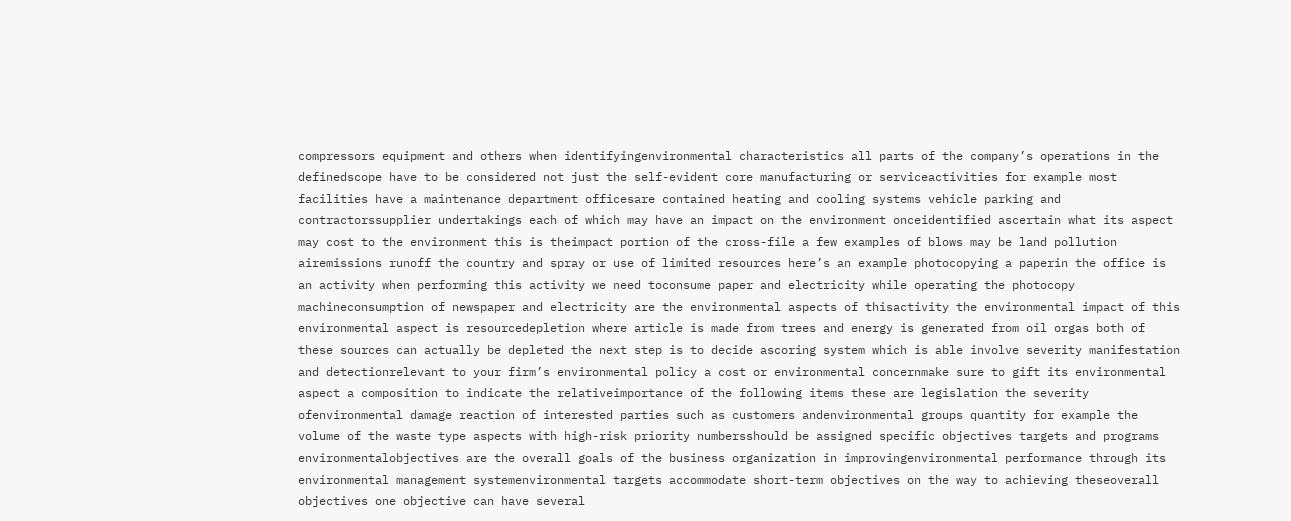compressors equipment and others when identifyingenvironmental characteristics all parts of the company’s operations in the definedscope have to be considered not just the self-evident core manufacturing or serviceactivities for example most facilities have a maintenance department officesare contained heating and cooling systems vehicle parking and contractorssupplier undertakings each of which may have an impact on the environment onceidentified ascertain what its aspect may cost to the environment this is theimpact portion of the cross-file a few examples of blows may be land pollution airemissions runoff the country and spray or use of limited resources here’s an example photocopying a paperin the office is an activity when performing this activity we need toconsume paper and electricity while operating the photocopy machineconsumption of newspaper and electricity are the environmental aspects of thisactivity the environmental impact of this environmental aspect is resourcedepletion where article is made from trees and energy is generated from oil orgas both of these sources can actually be depleted the next step is to decide ascoring system which is able involve severity manifestation and detectionrelevant to your firm’s environmental policy a cost or environmental concernmake sure to gift its environmental aspect a composition to indicate the relativeimportance of the following items these are legislation the severity ofenvironmental damage reaction of interested parties such as customers andenvironmental groups quantity for example the volume of the waste type aspects with high-risk priority numbersshould be assigned specific objectives targets and programs environmentalobjectives are the overall goals of the business organization in improvingenvironmental performance through its environmental management systemenvironmental targets accommodate short-term objectives on the way to achieving theseoverall objectives one objective can have several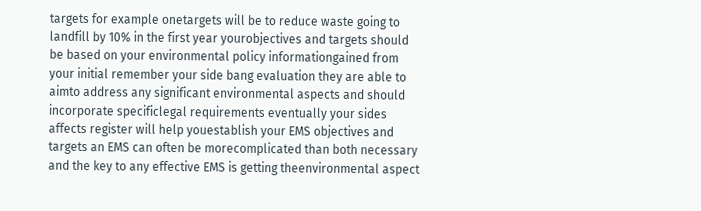targets for example onetargets will be to reduce waste going to landfill by 10% in the first year yourobjectives and targets should be based on your environmental policy informationgained from your initial remember your side bang evaluation they are able to aimto address any significant environmental aspects and should incorporate specificlegal requirements eventually your sides affects register will help youestablish your EMS objectives and targets an EMS can often be morecomplicated than both necessary and the key to any effective EMS is getting theenvironmental aspect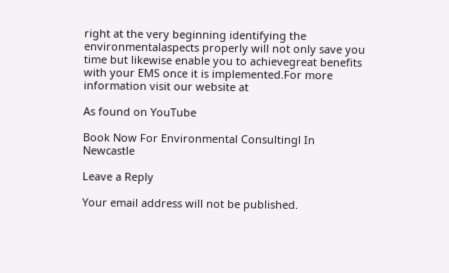right at the very beginning identifying the environmentalaspects properly will not only save you time but likewise enable you to achievegreat benefits with your EMS once it is implemented.For more information visit our website at

As found on YouTube

Book Now For Environmental Consultingl In Newcastle

Leave a Reply

Your email address will not be published.